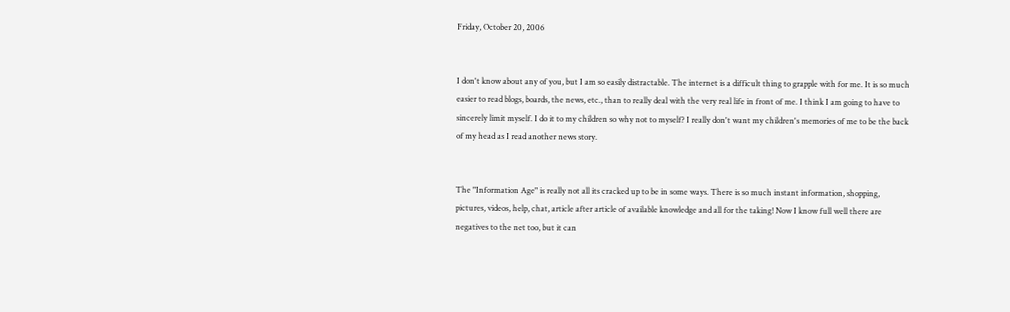Friday, October 20, 2006


I don't know about any of you, but I am so easily distractable. The internet is a difficult thing to grapple with for me. It is so much easier to read blogs, boards, the news, etc., than to really deal with the very real life in front of me. I think I am going to have to sincerely limit myself. I do it to my children so why not to myself? I really don't want my children's memories of me to be the back of my head as I read another news story.


The "Information Age" is really not all its cracked up to be in some ways. There is so much instant information, shopping, pictures, videos, help, chat, article after article of available knowledge and all for the taking! Now I know full well there are negatives to the net too, but it can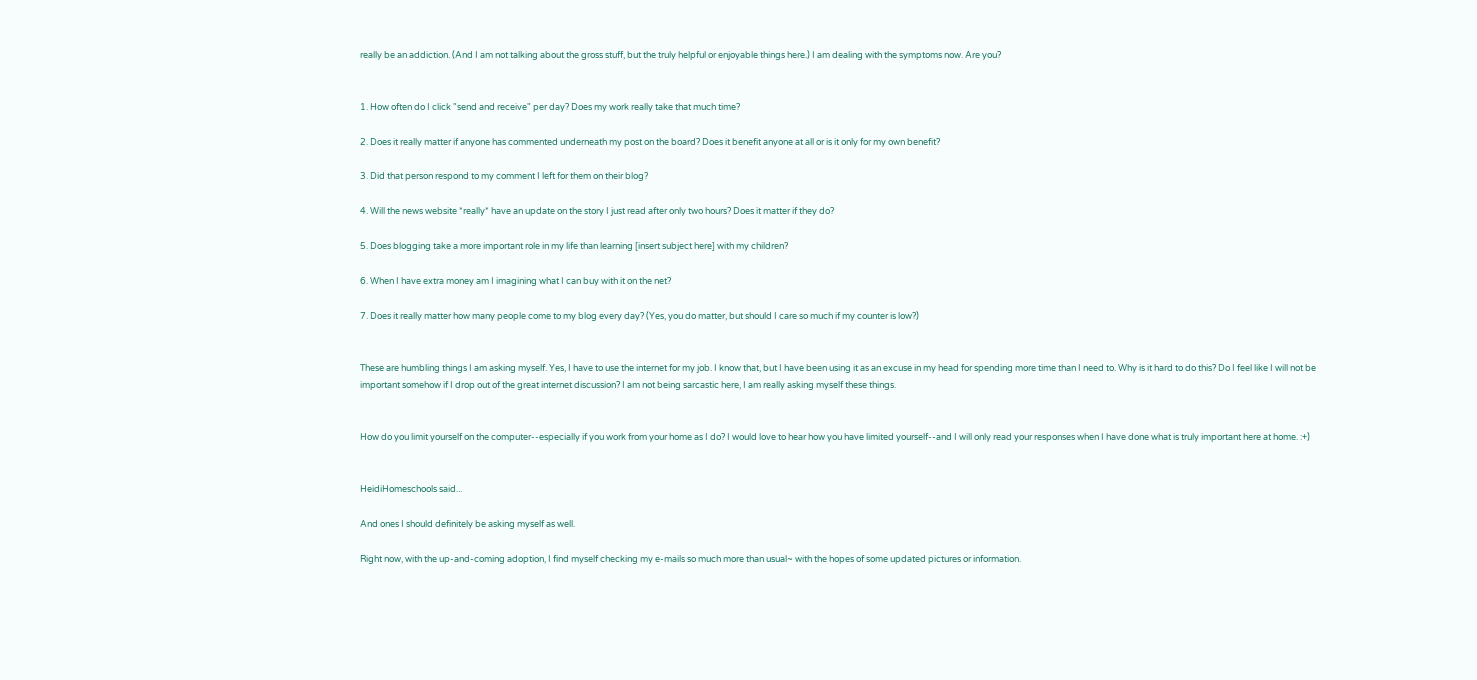really be an addiction. (And I am not talking about the gross stuff, but the truly helpful or enjoyable things here.) I am dealing with the symptoms now. Are you?


1. How often do I click "send and receive" per day? Does my work really take that much time?

2. Does it really matter if anyone has commented underneath my post on the board? Does it benefit anyone at all or is it only for my own benefit?

3. Did that person respond to my comment I left for them on their blog?

4. Will the news website *really* have an update on the story I just read after only two hours? Does it matter if they do?

5. Does blogging take a more important role in my life than learning [insert subject here] with my children?

6. When I have extra money am I imagining what I can buy with it on the net?

7. Does it really matter how many people come to my blog every day? (Yes, you do matter, but should I care so much if my counter is low?)


These are humbling things I am asking myself. Yes, I have to use the internet for my job. I know that, but I have been using it as an excuse in my head for spending more time than I need to. Why is it hard to do this? Do I feel like I will not be important somehow if I drop out of the great internet discussion? I am not being sarcastic here, I am really asking myself these things.


How do you limit yourself on the computer--especially if you work from your home as I do? I would love to hear how you have limited yourself--and I will only read your responses when I have done what is truly important here at home. :+)


HeidiHomeschools said...

And ones I should definitely be asking myself as well.

Right now, with the up-and-coming adoption, I find myself checking my e-mails so much more than usual~ with the hopes of some updated pictures or information.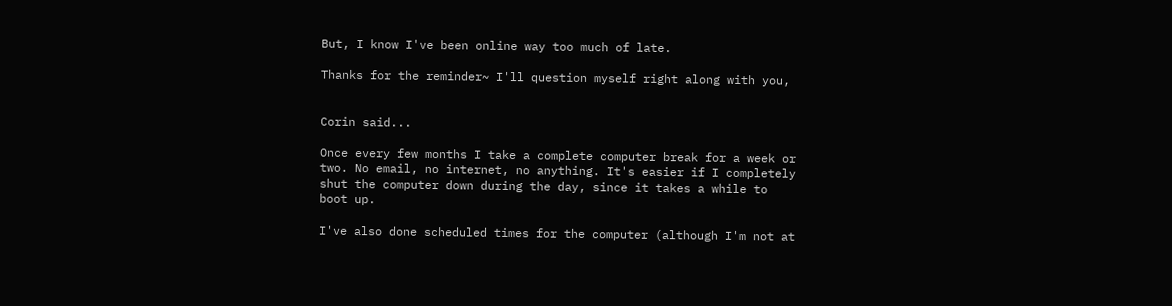But, I know I've been online way too much of late.

Thanks for the reminder~ I'll question myself right along with you,


Corin said...

Once every few months I take a complete computer break for a week or two. No email, no internet, no anything. It's easier if I completely shut the computer down during the day, since it takes a while to boot up.

I've also done scheduled times for the computer (although I'm not at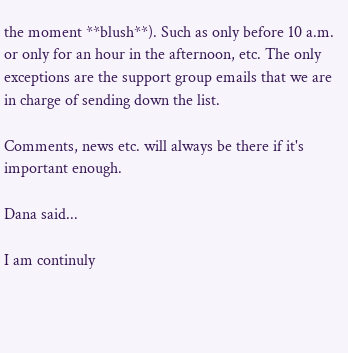the moment **blush**). Such as only before 10 a.m. or only for an hour in the afternoon, etc. The only exceptions are the support group emails that we are in charge of sending down the list.

Comments, news etc. will always be there if it's important enough.

Dana said...

I am continuly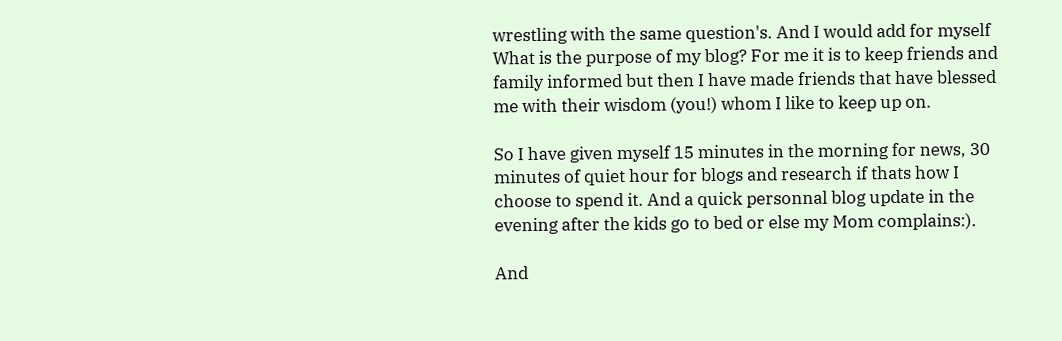wrestling with the same question's. And I would add for myself What is the purpose of my blog? For me it is to keep friends and family informed but then I have made friends that have blessed me with their wisdom (you!) whom I like to keep up on.

So I have given myself 15 minutes in the morning for news, 30 minutes of quiet hour for blogs and research if thats how I choose to spend it. And a quick personnal blog update in the evening after the kids go to bed or else my Mom complains:).

And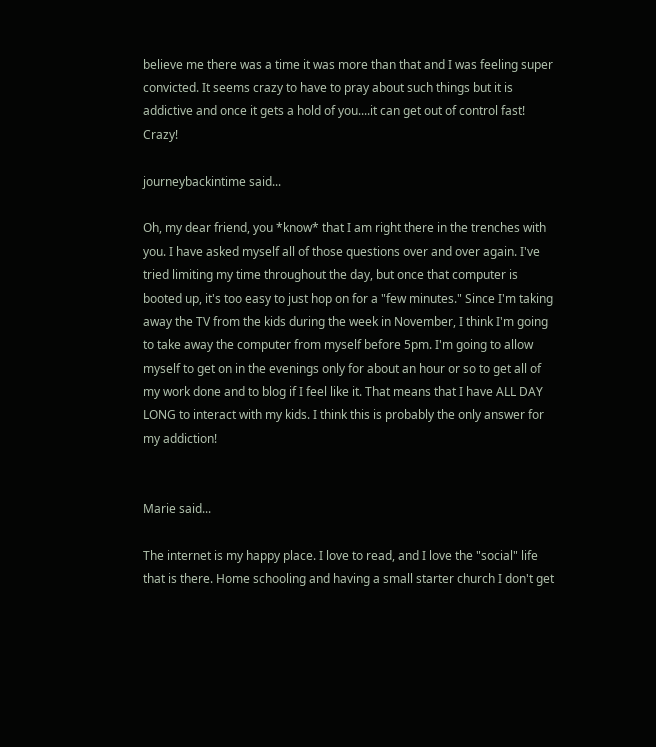believe me there was a time it was more than that and I was feeling super convicted. It seems crazy to have to pray about such things but it is addictive and once it gets a hold of you....it can get out of control fast! Crazy!

journeybackintime said...

Oh, my dear friend, you *know* that I am right there in the trenches with you. I have asked myself all of those questions over and over again. I've tried limiting my time throughout the day, but once that computer is booted up, it's too easy to just hop on for a "few minutes." Since I'm taking away the TV from the kids during the week in November, I think I'm going to take away the computer from myself before 5pm. I'm going to allow myself to get on in the evenings only for about an hour or so to get all of my work done and to blog if I feel like it. That means that I have ALL DAY LONG to interact with my kids. I think this is probably the only answer for my addiction!


Marie said...

The internet is my happy place. I love to read, and I love the "social" life that is there. Home schooling and having a small starter church I don't get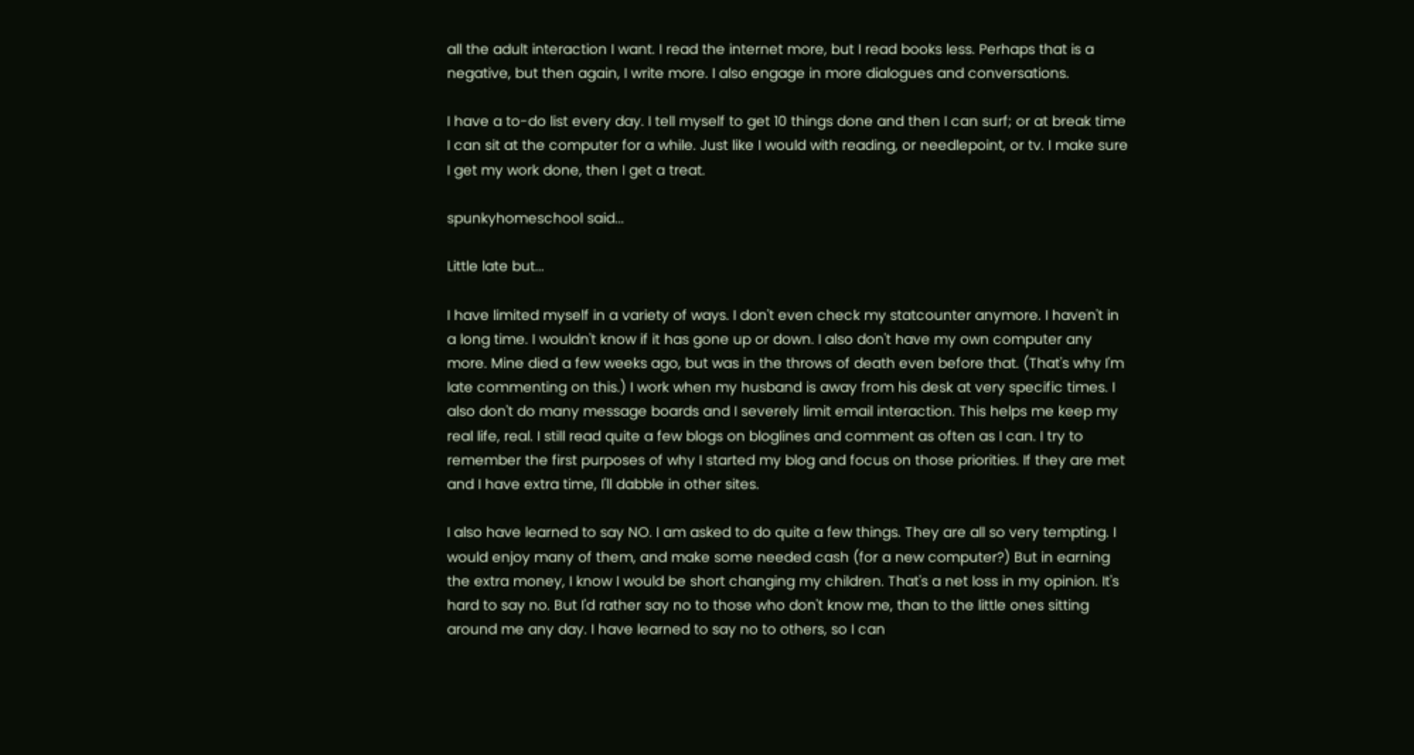all the adult interaction I want. I read the internet more, but I read books less. Perhaps that is a negative, but then again, I write more. I also engage in more dialogues and conversations.

I have a to-do list every day. I tell myself to get 10 things done and then I can surf; or at break time I can sit at the computer for a while. Just like I would with reading, or needlepoint, or tv. I make sure I get my work done, then I get a treat.

spunkyhomeschool said...

Little late but...

I have limited myself in a variety of ways. I don't even check my statcounter anymore. I haven't in a long time. I wouldn't know if it has gone up or down. I also don't have my own computer any more. Mine died a few weeks ago, but was in the throws of death even before that. (That's why I'm late commenting on this.) I work when my husband is away from his desk at very specific times. I also don't do many message boards and I severely limit email interaction. This helps me keep my real life, real. I still read quite a few blogs on bloglines and comment as often as I can. I try to remember the first purposes of why I started my blog and focus on those priorities. If they are met and I have extra time, I'll dabble in other sites.

I also have learned to say NO. I am asked to do quite a few things. They are all so very tempting. I would enjoy many of them, and make some needed cash (for a new computer?) But in earning the extra money, I know I would be short changing my children. That's a net loss in my opinion. It's hard to say no. But I'd rather say no to those who don't know me, than to the little ones sitting around me any day. I have learned to say no to others, so I can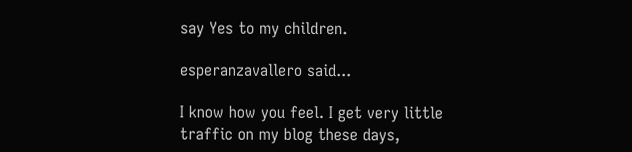say Yes to my children.

esperanzavallero said...

I know how you feel. I get very little traffic on my blog these days,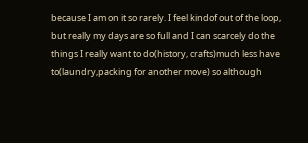because I am on it so rarely. I feel kindof out of the loop, but really my days are so full and I can scarcely do the things I really want to do(history, crafts)much less have to(laundry,packing for another move) so although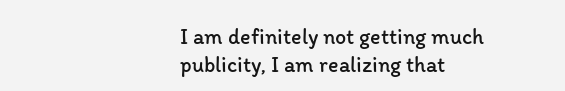I am definitely not getting much publicity, I am realizing that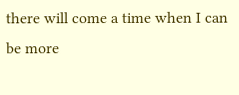there will come a time when I can be more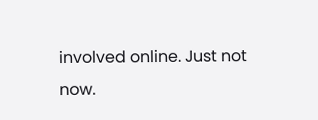involved online. Just not now.